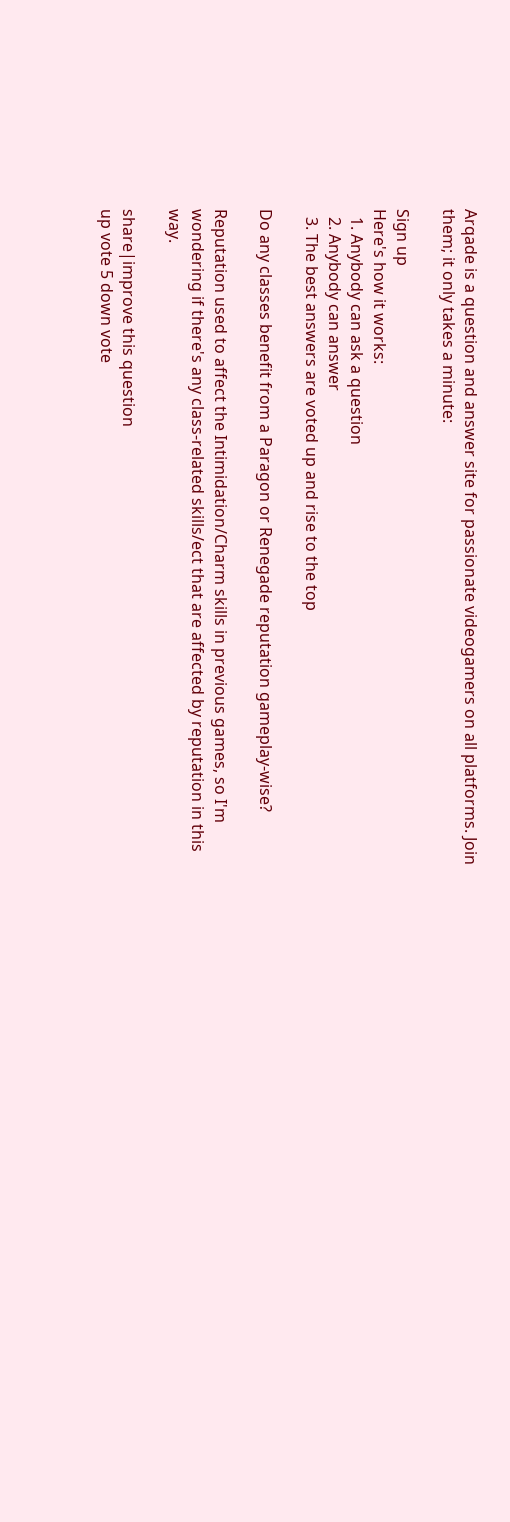Arqade is a question and answer site for passionate videogamers on all platforms. Join them; it only takes a minute:

Sign up
Here's how it works:
  1. Anybody can ask a question
  2. Anybody can answer
  3. The best answers are voted up and rise to the top

Do any classes benefit from a Paragon or Renegade reputation gameplay-wise?

Reputation used to affect the Intimidation/Charm skills in previous games, so I'm wondering if there's any class-related skills/ect that are affected by reputation in this way.

share|improve this question
up vote 5 down vote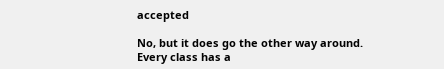accepted

No, but it does go the other way around. Every class has a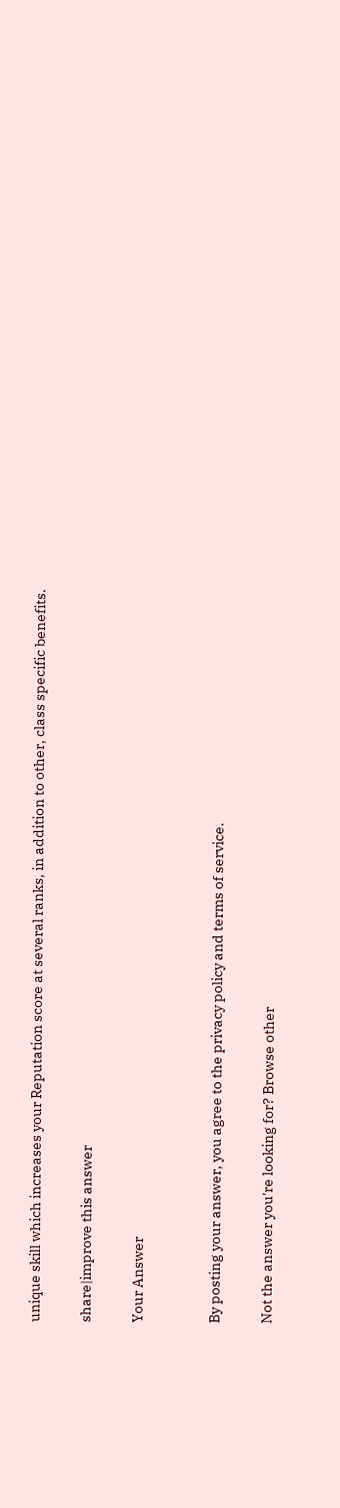unique skill which increases your Reputation score at several ranks, in addition to other, class specific benefits.

share|improve this answer

Your Answer


By posting your answer, you agree to the privacy policy and terms of service.

Not the answer you're looking for? Browse other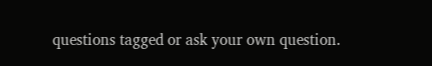questions tagged or ask your own question.